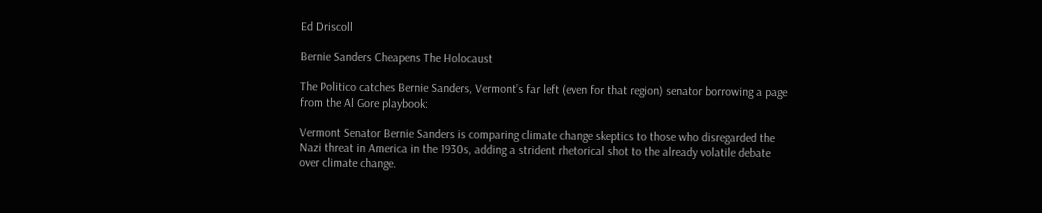Ed Driscoll

Bernie Sanders Cheapens The Holocaust

The Politico catches Bernie Sanders, Vermont’s far left (even for that region) senator borrowing a page from the Al Gore playbook:

Vermont Senator Bernie Sanders is comparing climate change skeptics to those who disregarded the Nazi threat in America in the 1930s, adding a strident rhetorical shot to the already volatile debate over climate change.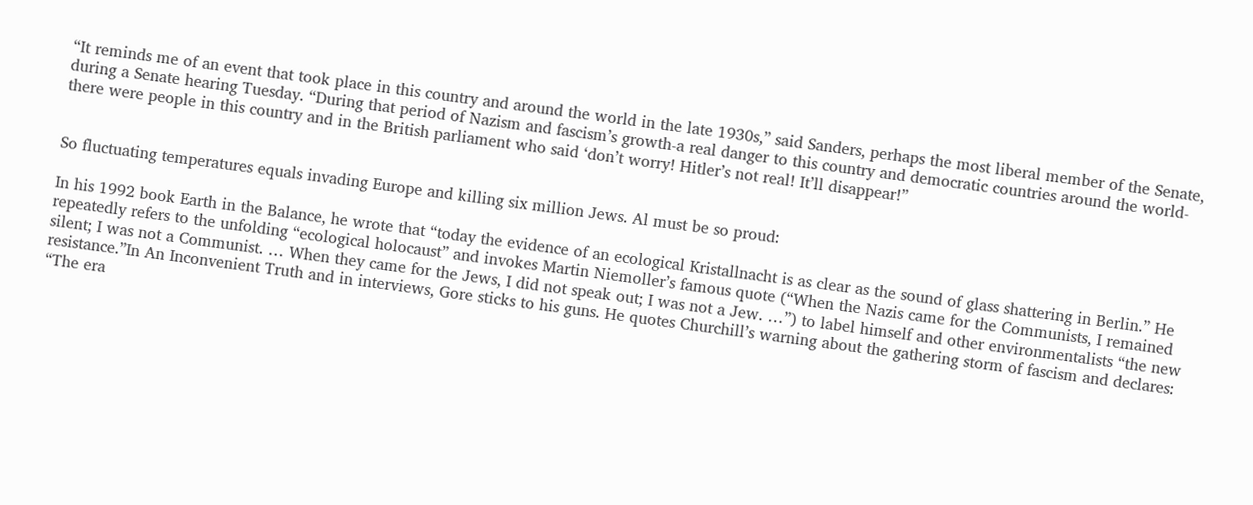“It reminds me of an event that took place in this country and around the world in the late 1930s,” said Sanders, perhaps the most liberal member of the Senate, during a Senate hearing Tuesday. “During that period of Nazism and fascism’s growth-a real danger to this country and democratic countries around the world- there were people in this country and in the British parliament who said ‘don’t worry! Hitler’s not real! It’ll disappear!”


So fluctuating temperatures equals invading Europe and killing six million Jews. Al must be so proud:

In his 1992 book Earth in the Balance, he wrote that “today the evidence of an ecological Kristallnacht is as clear as the sound of glass shattering in Berlin.” He repeatedly refers to the unfolding “ecological holocaust” and invokes Martin Niemoller’s famous quote (“When the Nazis came for the Communists, I remained silent; I was not a Communist. … When they came for the Jews, I did not speak out; I was not a Jew. …”) to label himself and other environmentalists “the new resistance.”In An Inconvenient Truth and in interviews, Gore sticks to his guns. He quotes Churchill’s warning about the gathering storm of fascism and declares: “The era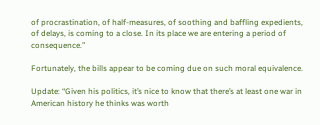of procrastination, of half-measures, of soothing and baffling expedients, of delays, is coming to a close. In its place we are entering a period of consequence.”

Fortunately, the bills appear to be coming due on such moral equivalence.

Update: “Given his politics, it’s nice to know that there’s at least one war in American history he thinks was worth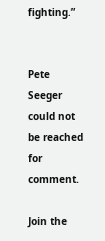fighting.”


Pete Seeger could not be reached for comment.

Join the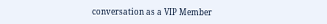conversation as a VIP Member